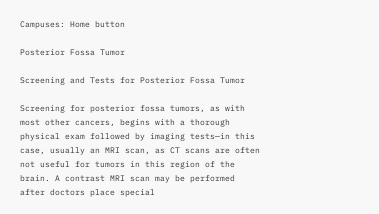Campuses: Home button

Posterior Fossa Tumor

Screening and Tests for Posterior Fossa Tumor

Screening for posterior fossa tumors, as with most other cancers, begins with a thorough physical exam followed by imaging tests—in this case, usually an MRI scan, as CT scans are often not useful for tumors in this region of the brain. A contrast MRI scan may be performed after doctors place special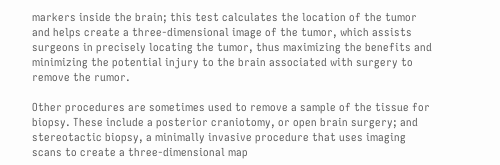markers inside the brain; this test calculates the location of the tumor and helps create a three-dimensional image of the tumor, which assists surgeons in precisely locating the tumor, thus maximizing the benefits and minimizing the potential injury to the brain associated with surgery to remove the rumor.

Other procedures are sometimes used to remove a sample of the tissue for biopsy. These include a posterior craniotomy, or open brain surgery; and stereotactic biopsy, a minimally invasive procedure that uses imaging scans to create a three-dimensional map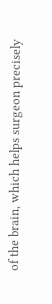of the brain, which helps surgeon precisely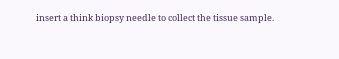insert a think biopsy needle to collect the tissue sample.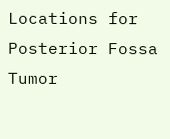Locations for Posterior Fossa Tumor